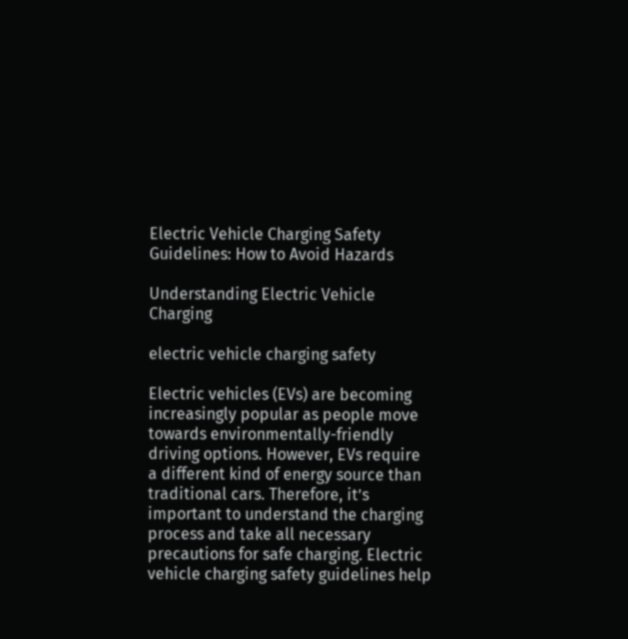Electric Vehicle Charging Safety Guidelines: How to Avoid Hazards

Understanding Electric Vehicle Charging

electric vehicle charging safety

Electric vehicles (EVs) are becoming increasingly popular as people move towards environmentally-friendly driving options. However, EVs require a different kind of energy source than traditional cars. Therefore, it’s important to understand the charging process and take all necessary precautions for safe charging. Electric vehicle charging safety guidelines help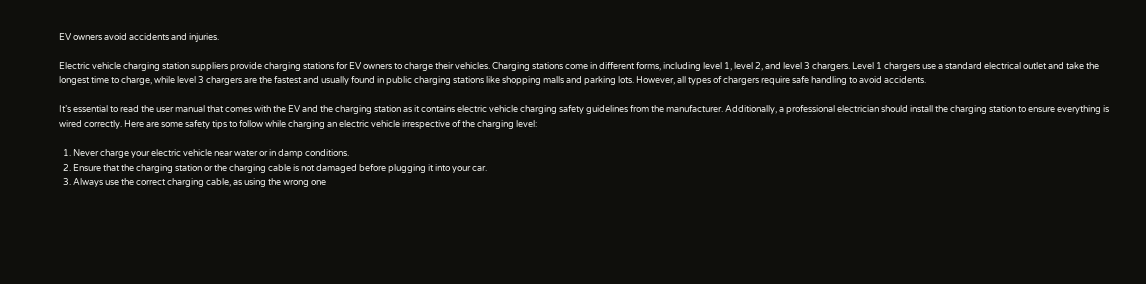EV owners avoid accidents and injuries.

Electric vehicle charging station suppliers provide charging stations for EV owners to charge their vehicles. Charging stations come in different forms, including level 1, level 2, and level 3 chargers. Level 1 chargers use a standard electrical outlet and take the longest time to charge, while level 3 chargers are the fastest and usually found in public charging stations like shopping malls and parking lots. However, all types of chargers require safe handling to avoid accidents.

It’s essential to read the user manual that comes with the EV and the charging station as it contains electric vehicle charging safety guidelines from the manufacturer. Additionally, a professional electrician should install the charging station to ensure everything is wired correctly. Here are some safety tips to follow while charging an electric vehicle irrespective of the charging level:

  1. Never charge your electric vehicle near water or in damp conditions.
  2. Ensure that the charging station or the charging cable is not damaged before plugging it into your car.
  3. Always use the correct charging cable, as using the wrong one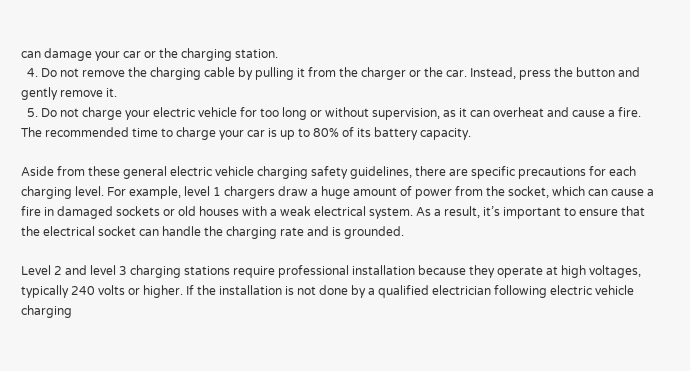can damage your car or the charging station.
  4. Do not remove the charging cable by pulling it from the charger or the car. Instead, press the button and gently remove it.
  5. Do not charge your electric vehicle for too long or without supervision, as it can overheat and cause a fire. The recommended time to charge your car is up to 80% of its battery capacity.

Aside from these general electric vehicle charging safety guidelines, there are specific precautions for each charging level. For example, level 1 chargers draw a huge amount of power from the socket, which can cause a fire in damaged sockets or old houses with a weak electrical system. As a result, it’s important to ensure that the electrical socket can handle the charging rate and is grounded.

Level 2 and level 3 charging stations require professional installation because they operate at high voltages, typically 240 volts or higher. If the installation is not done by a qualified electrician following electric vehicle charging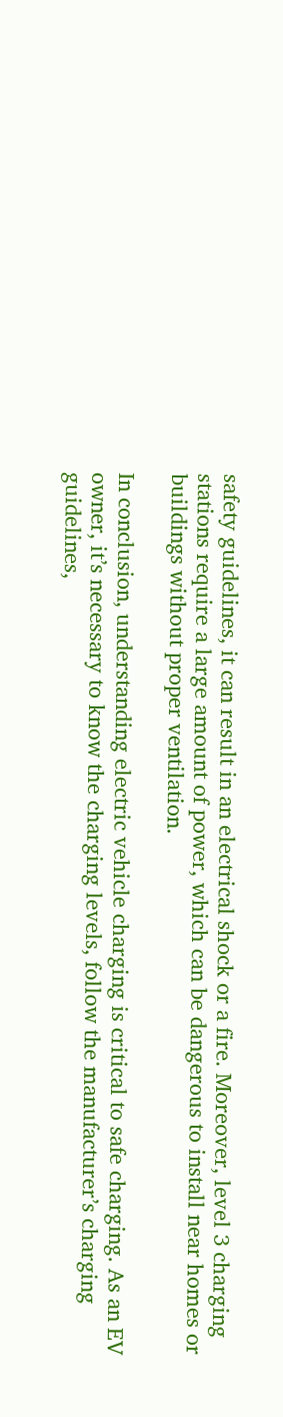safety guidelines, it can result in an electrical shock or a fire. Moreover, level 3 charging stations require a large amount of power, which can be dangerous to install near homes or buildings without proper ventilation.

In conclusion, understanding electric vehicle charging is critical to safe charging. As an EV owner, it’s necessary to know the charging levels, follow the manufacturer’s charging guidelines,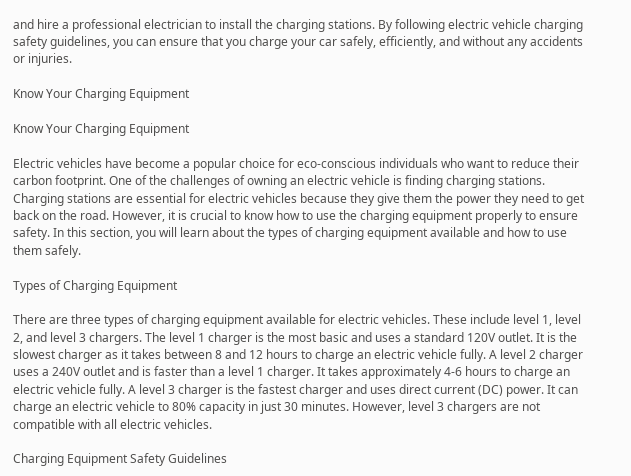and hire a professional electrician to install the charging stations. By following electric vehicle charging safety guidelines, you can ensure that you charge your car safely, efficiently, and without any accidents or injuries.

Know Your Charging Equipment

Know Your Charging Equipment

Electric vehicles have become a popular choice for eco-conscious individuals who want to reduce their carbon footprint. One of the challenges of owning an electric vehicle is finding charging stations. Charging stations are essential for electric vehicles because they give them the power they need to get back on the road. However, it is crucial to know how to use the charging equipment properly to ensure safety. In this section, you will learn about the types of charging equipment available and how to use them safely.

Types of Charging Equipment

There are three types of charging equipment available for electric vehicles. These include level 1, level 2, and level 3 chargers. The level 1 charger is the most basic and uses a standard 120V outlet. It is the slowest charger as it takes between 8 and 12 hours to charge an electric vehicle fully. A level 2 charger uses a 240V outlet and is faster than a level 1 charger. It takes approximately 4-6 hours to charge an electric vehicle fully. A level 3 charger is the fastest charger and uses direct current (DC) power. It can charge an electric vehicle to 80% capacity in just 30 minutes. However, level 3 chargers are not compatible with all electric vehicles.

Charging Equipment Safety Guidelines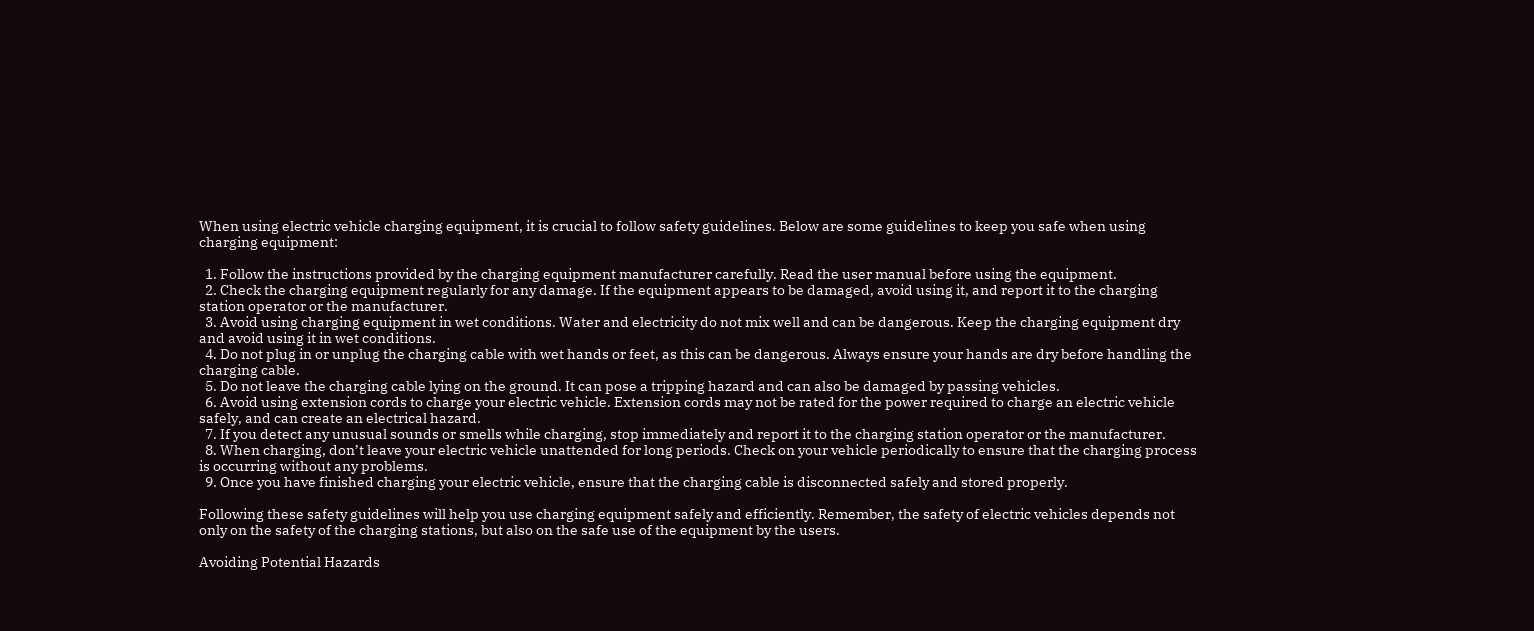When using electric vehicle charging equipment, it is crucial to follow safety guidelines. Below are some guidelines to keep you safe when using charging equipment:

  1. Follow the instructions provided by the charging equipment manufacturer carefully. Read the user manual before using the equipment.
  2. Check the charging equipment regularly for any damage. If the equipment appears to be damaged, avoid using it, and report it to the charging station operator or the manufacturer.
  3. Avoid using charging equipment in wet conditions. Water and electricity do not mix well and can be dangerous. Keep the charging equipment dry and avoid using it in wet conditions.
  4. Do not plug in or unplug the charging cable with wet hands or feet, as this can be dangerous. Always ensure your hands are dry before handling the charging cable.
  5. Do not leave the charging cable lying on the ground. It can pose a tripping hazard and can also be damaged by passing vehicles.
  6. Avoid using extension cords to charge your electric vehicle. Extension cords may not be rated for the power required to charge an electric vehicle safely, and can create an electrical hazard.
  7. If you detect any unusual sounds or smells while charging, stop immediately and report it to the charging station operator or the manufacturer.
  8. When charging, don’t leave your electric vehicle unattended for long periods. Check on your vehicle periodically to ensure that the charging process is occurring without any problems.
  9. Once you have finished charging your electric vehicle, ensure that the charging cable is disconnected safely and stored properly.

Following these safety guidelines will help you use charging equipment safely and efficiently. Remember, the safety of electric vehicles depends not only on the safety of the charging stations, but also on the safe use of the equipment by the users.

Avoiding Potential Hazards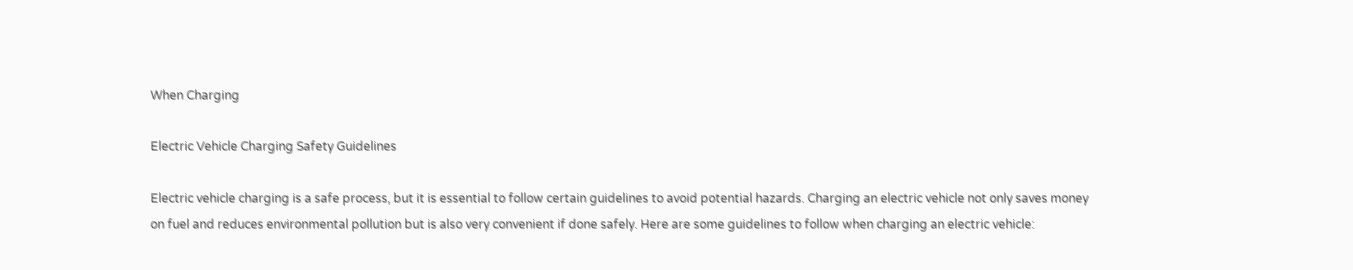When Charging

Electric Vehicle Charging Safety Guidelines

Electric vehicle charging is a safe process, but it is essential to follow certain guidelines to avoid potential hazards. Charging an electric vehicle not only saves money on fuel and reduces environmental pollution but is also very convenient if done safely. Here are some guidelines to follow when charging an electric vehicle: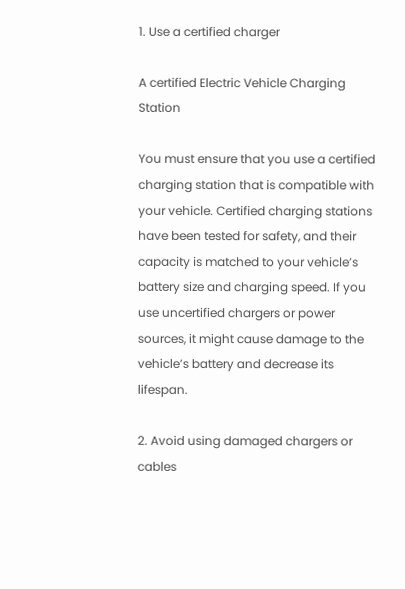1. Use a certified charger

A certified Electric Vehicle Charging Station

You must ensure that you use a certified charging station that is compatible with your vehicle. Certified charging stations have been tested for safety, and their capacity is matched to your vehicle’s battery size and charging speed. If you use uncertified chargers or power sources, it might cause damage to the vehicle’s battery and decrease its lifespan.

2. Avoid using damaged chargers or cables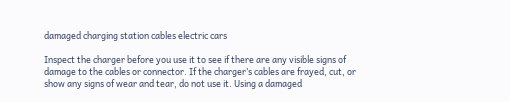damaged charging station cables electric cars

Inspect the charger before you use it to see if there are any visible signs of damage to the cables or connector. If the charger’s cables are frayed, cut, or show any signs of wear and tear, do not use it. Using a damaged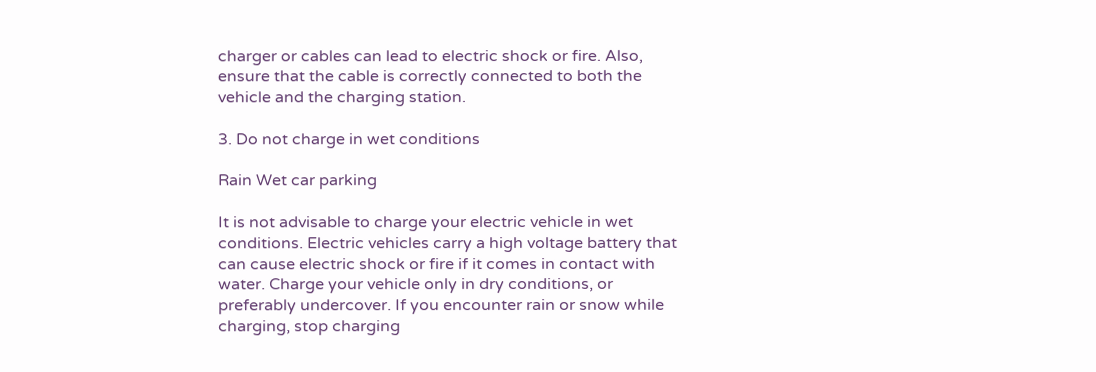charger or cables can lead to electric shock or fire. Also, ensure that the cable is correctly connected to both the vehicle and the charging station.

3. Do not charge in wet conditions

Rain Wet car parking

It is not advisable to charge your electric vehicle in wet conditions. Electric vehicles carry a high voltage battery that can cause electric shock or fire if it comes in contact with water. Charge your vehicle only in dry conditions, or preferably undercover. If you encounter rain or snow while charging, stop charging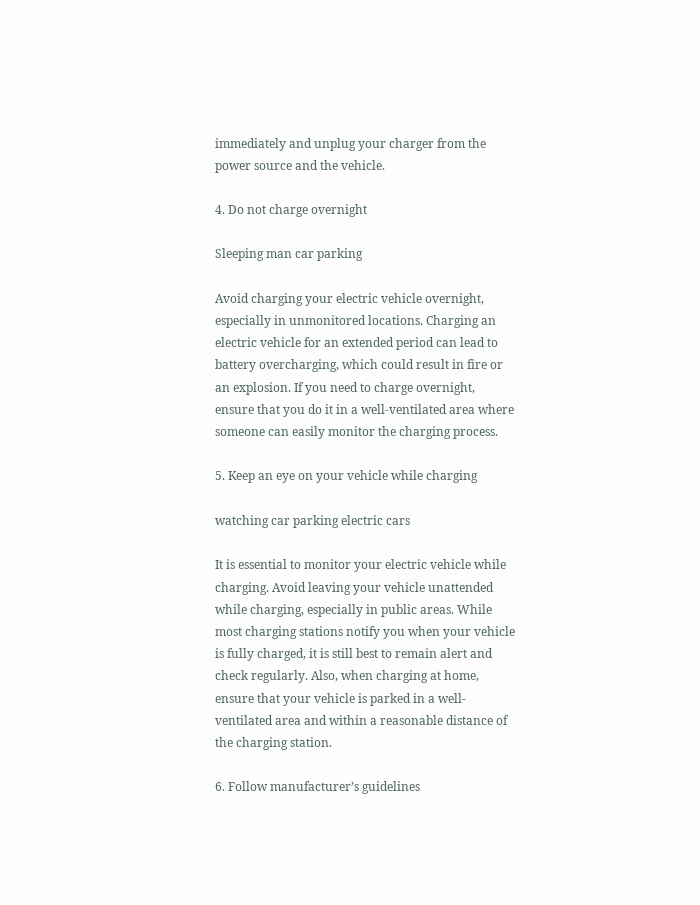immediately and unplug your charger from the power source and the vehicle.

4. Do not charge overnight

Sleeping man car parking

Avoid charging your electric vehicle overnight, especially in unmonitored locations. Charging an electric vehicle for an extended period can lead to battery overcharging, which could result in fire or an explosion. If you need to charge overnight, ensure that you do it in a well-ventilated area where someone can easily monitor the charging process.

5. Keep an eye on your vehicle while charging

watching car parking electric cars

It is essential to monitor your electric vehicle while charging. Avoid leaving your vehicle unattended while charging, especially in public areas. While most charging stations notify you when your vehicle is fully charged, it is still best to remain alert and check regularly. Also, when charging at home, ensure that your vehicle is parked in a well-ventilated area and within a reasonable distance of the charging station.

6. Follow manufacturer’s guidelines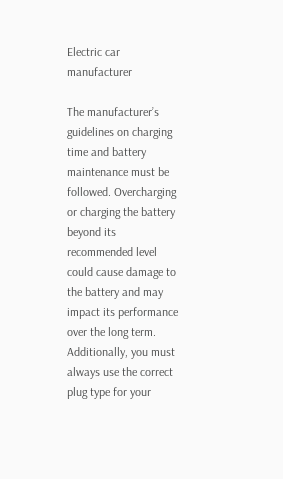Electric car manufacturer

The manufacturer’s guidelines on charging time and battery maintenance must be followed. Overcharging or charging the battery beyond its recommended level could cause damage to the battery and may impact its performance over the long term. Additionally, you must always use the correct plug type for your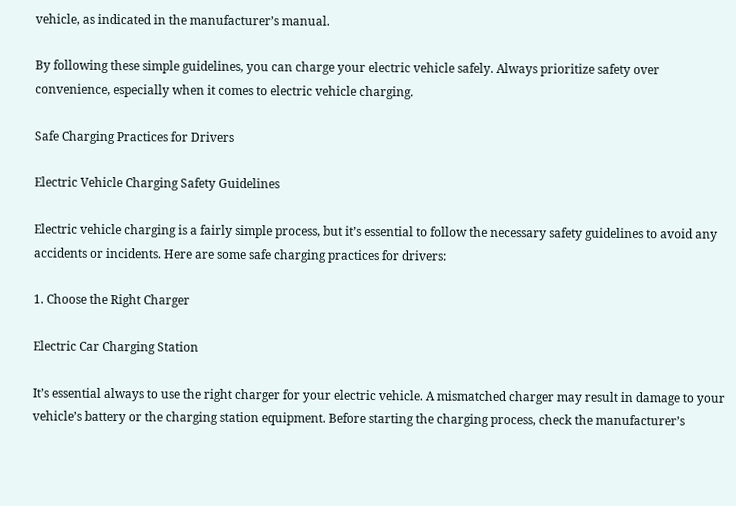vehicle, as indicated in the manufacturer’s manual.

By following these simple guidelines, you can charge your electric vehicle safely. Always prioritize safety over convenience, especially when it comes to electric vehicle charging.

Safe Charging Practices for Drivers

Electric Vehicle Charging Safety Guidelines

Electric vehicle charging is a fairly simple process, but it’s essential to follow the necessary safety guidelines to avoid any accidents or incidents. Here are some safe charging practices for drivers:

1. Choose the Right Charger

Electric Car Charging Station

It’s essential always to use the right charger for your electric vehicle. A mismatched charger may result in damage to your vehicle’s battery or the charging station equipment. Before starting the charging process, check the manufacturer’s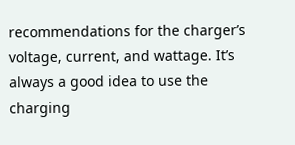recommendations for the charger’s voltage, current, and wattage. It’s always a good idea to use the charging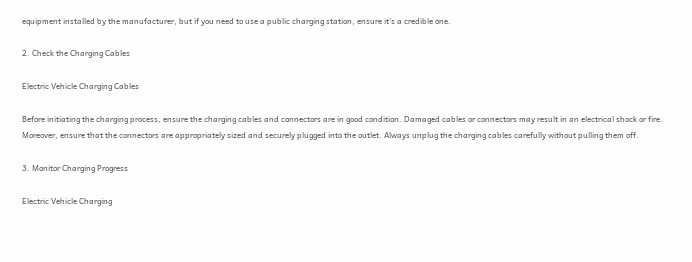equipment installed by the manufacturer, but if you need to use a public charging station, ensure it’s a credible one.

2. Check the Charging Cables

Electric Vehicle Charging Cables

Before initiating the charging process, ensure the charging cables and connectors are in good condition. Damaged cables or connectors may result in an electrical shock or fire. Moreover, ensure that the connectors are appropriately sized and securely plugged into the outlet. Always unplug the charging cables carefully without pulling them off.

3. Monitor Charging Progress

Electric Vehicle Charging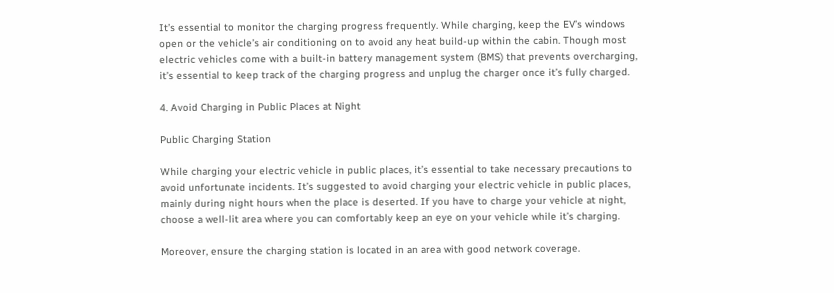It’s essential to monitor the charging progress frequently. While charging, keep the EV’s windows open or the vehicle’s air conditioning on to avoid any heat build-up within the cabin. Though most electric vehicles come with a built-in battery management system (BMS) that prevents overcharging, it’s essential to keep track of the charging progress and unplug the charger once it’s fully charged.

4. Avoid Charging in Public Places at Night

Public Charging Station

While charging your electric vehicle in public places, it’s essential to take necessary precautions to avoid unfortunate incidents. It’s suggested to avoid charging your electric vehicle in public places, mainly during night hours when the place is deserted. If you have to charge your vehicle at night, choose a well-lit area where you can comfortably keep an eye on your vehicle while it’s charging.

Moreover, ensure the charging station is located in an area with good network coverage.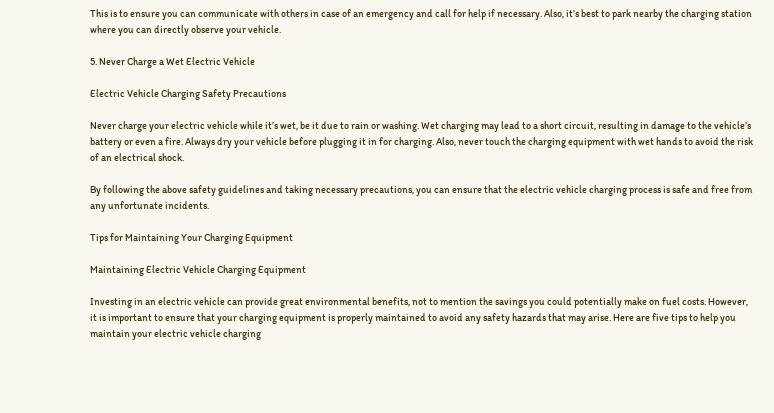This is to ensure you can communicate with others in case of an emergency and call for help if necessary. Also, it’s best to park nearby the charging station where you can directly observe your vehicle.

5. Never Charge a Wet Electric Vehicle

Electric Vehicle Charging Safety Precautions

Never charge your electric vehicle while it’s wet, be it due to rain or washing. Wet charging may lead to a short circuit, resulting in damage to the vehicle’s battery or even a fire. Always dry your vehicle before plugging it in for charging. Also, never touch the charging equipment with wet hands to avoid the risk of an electrical shock.

By following the above safety guidelines and taking necessary precautions, you can ensure that the electric vehicle charging process is safe and free from any unfortunate incidents.

Tips for Maintaining Your Charging Equipment

Maintaining Electric Vehicle Charging Equipment

Investing in an electric vehicle can provide great environmental benefits, not to mention the savings you could potentially make on fuel costs. However, it is important to ensure that your charging equipment is properly maintained to avoid any safety hazards that may arise. Here are five tips to help you maintain your electric vehicle charging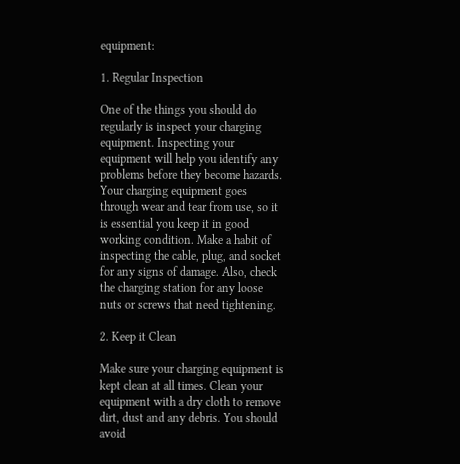equipment:

1. Regular Inspection

One of the things you should do regularly is inspect your charging equipment. Inspecting your equipment will help you identify any problems before they become hazards. Your charging equipment goes through wear and tear from use, so it is essential you keep it in good working condition. Make a habit of inspecting the cable, plug, and socket for any signs of damage. Also, check the charging station for any loose nuts or screws that need tightening.

2. Keep it Clean

Make sure your charging equipment is kept clean at all times. Clean your equipment with a dry cloth to remove dirt, dust and any debris. You should avoid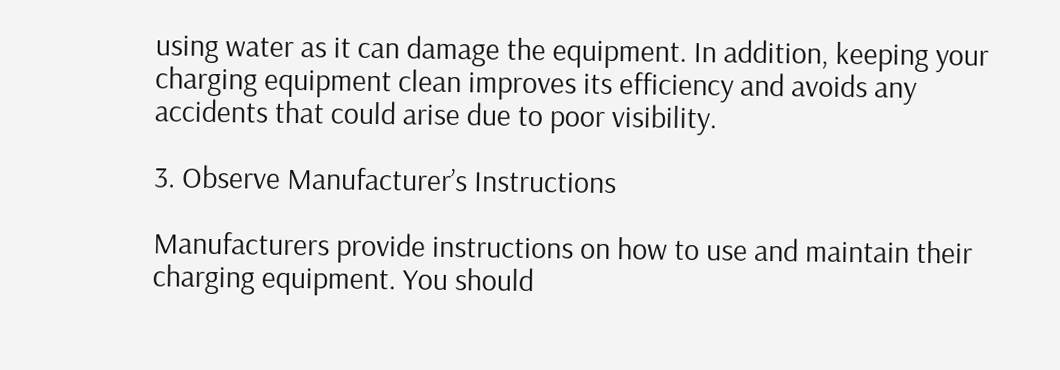using water as it can damage the equipment. In addition, keeping your charging equipment clean improves its efficiency and avoids any accidents that could arise due to poor visibility.

3. Observe Manufacturer’s Instructions

Manufacturers provide instructions on how to use and maintain their charging equipment. You should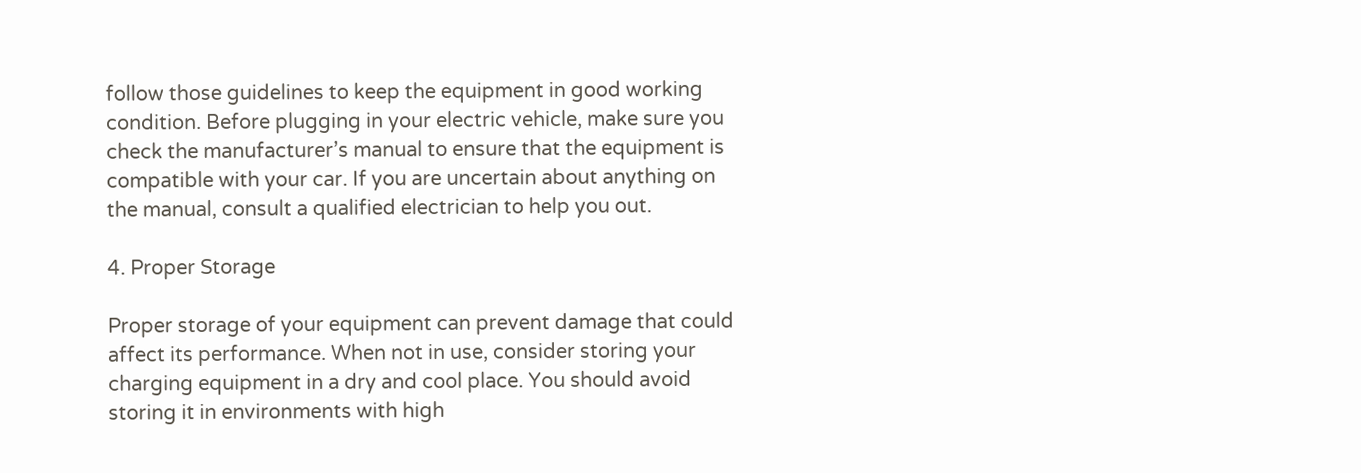follow those guidelines to keep the equipment in good working condition. Before plugging in your electric vehicle, make sure you check the manufacturer’s manual to ensure that the equipment is compatible with your car. If you are uncertain about anything on the manual, consult a qualified electrician to help you out.

4. Proper Storage

Proper storage of your equipment can prevent damage that could affect its performance. When not in use, consider storing your charging equipment in a dry and cool place. You should avoid storing it in environments with high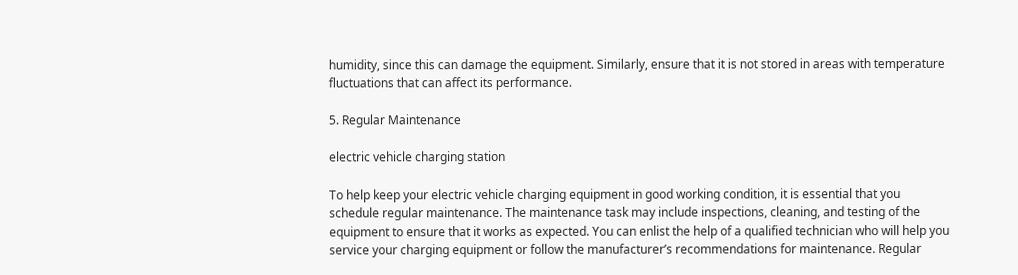humidity, since this can damage the equipment. Similarly, ensure that it is not stored in areas with temperature fluctuations that can affect its performance.

5. Regular Maintenance

electric vehicle charging station

To help keep your electric vehicle charging equipment in good working condition, it is essential that you schedule regular maintenance. The maintenance task may include inspections, cleaning, and testing of the equipment to ensure that it works as expected. You can enlist the help of a qualified technician who will help you service your charging equipment or follow the manufacturer’s recommendations for maintenance. Regular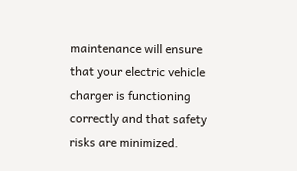maintenance will ensure that your electric vehicle charger is functioning correctly and that safety risks are minimized.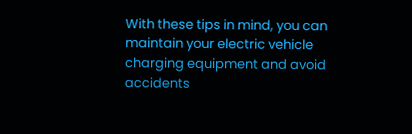With these tips in mind, you can maintain your electric vehicle charging equipment and avoid accidents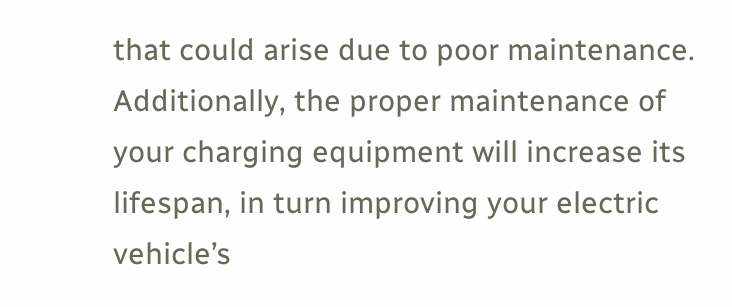that could arise due to poor maintenance. Additionally, the proper maintenance of your charging equipment will increase its lifespan, in turn improving your electric vehicle’s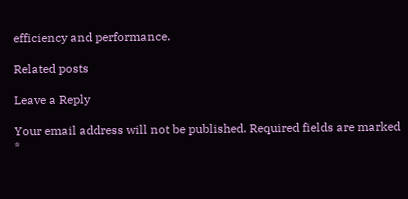efficiency and performance.

Related posts

Leave a Reply

Your email address will not be published. Required fields are marked *